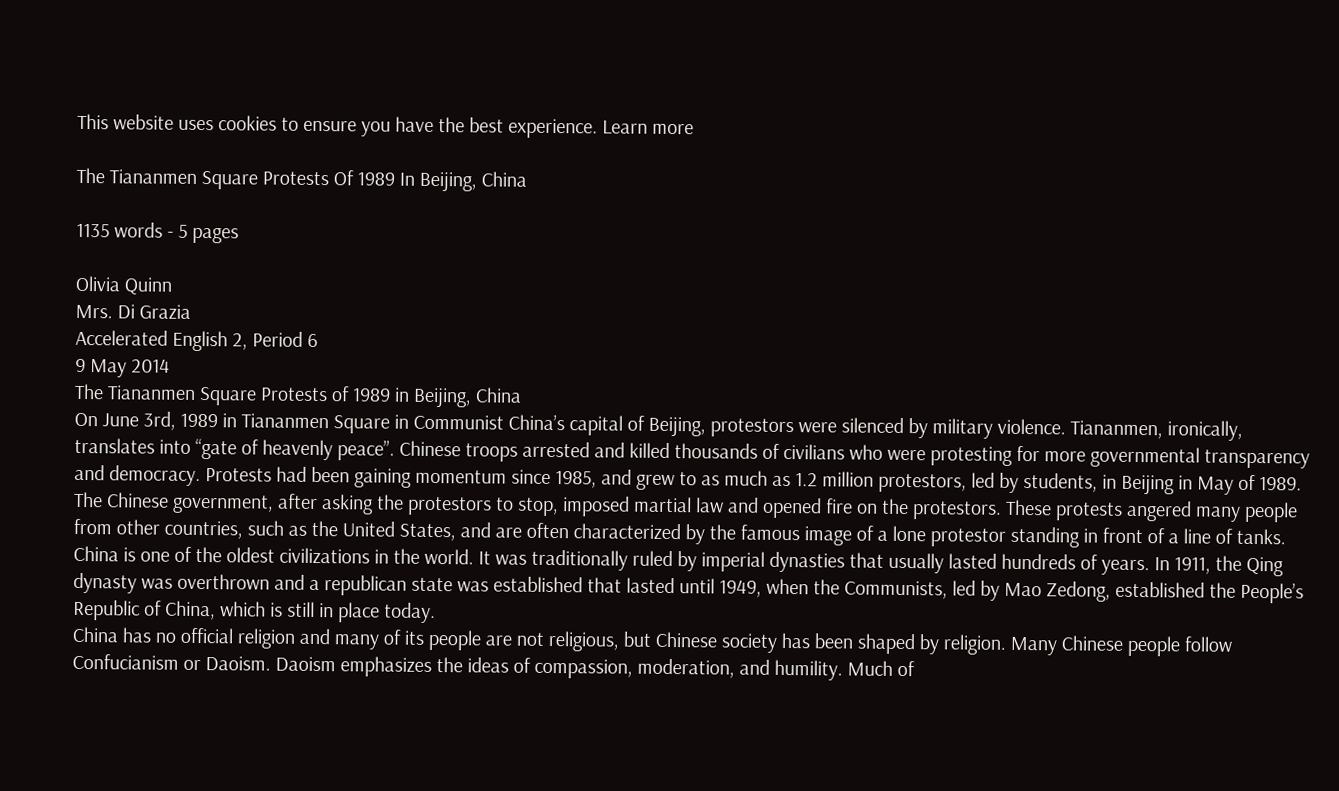This website uses cookies to ensure you have the best experience. Learn more

The Tiananmen Square Protests Of 1989 In Beijing, China

1135 words - 5 pages

Olivia Quinn
Mrs. Di Grazia
Accelerated English 2, Period 6
9 May 2014
The Tiananmen Square Protests of 1989 in Beijing, China
On June 3rd, 1989 in Tiananmen Square in Communist China’s capital of Beijing, protestors were silenced by military violence. Tiananmen, ironically, translates into “gate of heavenly peace”. Chinese troops arrested and killed thousands of civilians who were protesting for more governmental transparency and democracy. Protests had been gaining momentum since 1985, and grew to as much as 1.2 million protestors, led by students, in Beijing in May of 1989. The Chinese government, after asking the protestors to stop, imposed martial law and opened fire on the protestors. These protests angered many people from other countries, such as the United States, and are often characterized by the famous image of a lone protestor standing in front of a line of tanks.
China is one of the oldest civilizations in the world. It was traditionally ruled by imperial dynasties that usually lasted hundreds of years. In 1911, the Qing dynasty was overthrown and a republican state was established that lasted until 1949, when the Communists, led by Mao Zedong, established the People’s Republic of China, which is still in place today.
China has no official religion and many of its people are not religious, but Chinese society has been shaped by religion. Many Chinese people follow Confucianism or Daoism. Daoism emphasizes the ideas of compassion, moderation, and humility. Much of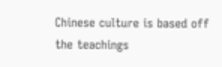Chinese culture is based off the teachings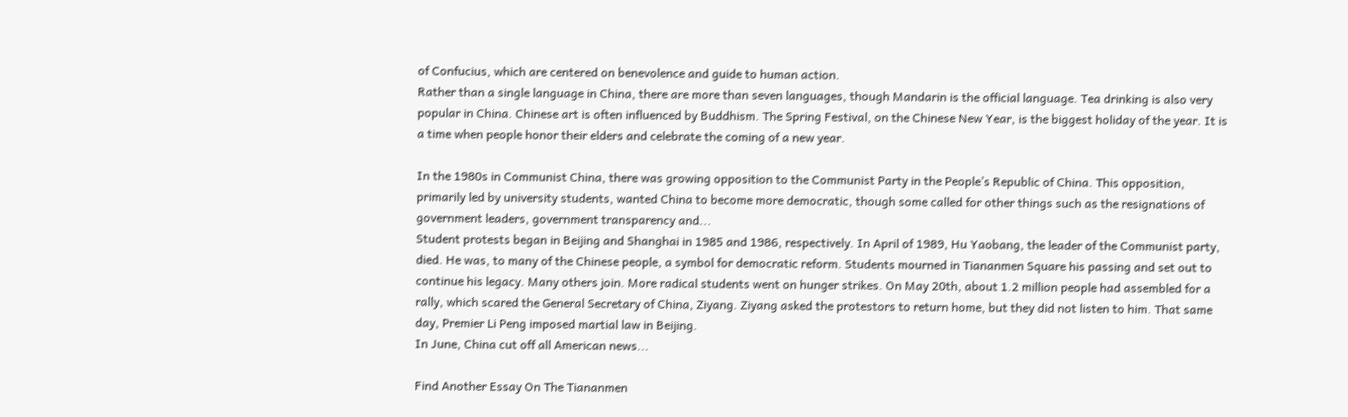of Confucius, which are centered on benevolence and guide to human action.
Rather than a single language in China, there are more than seven languages, though Mandarin is the official language. Tea drinking is also very popular in China. Chinese art is often influenced by Buddhism. The Spring Festival, on the Chinese New Year, is the biggest holiday of the year. It is a time when people honor their elders and celebrate the coming of a new year.

In the 1980s in Communist China, there was growing opposition to the Communist Party in the People’s Republic of China. This opposition, primarily led by university students, wanted China to become more democratic, though some called for other things such as the resignations of government leaders, government transparency and...
Student protests began in Beijing and Shanghai in 1985 and 1986, respectively. In April of 1989, Hu Yaobang, the leader of the Communist party, died. He was, to many of the Chinese people, a symbol for democratic reform. Students mourned in Tiananmen Square his passing and set out to continue his legacy. Many others join. More radical students went on hunger strikes. On May 20th, about 1.2 million people had assembled for a rally, which scared the General Secretary of China, Ziyang. Ziyang asked the protestors to return home, but they did not listen to him. That same day, Premier Li Peng imposed martial law in Beijing.
In June, China cut off all American news...

Find Another Essay On The Tiananmen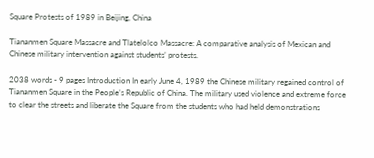Square Protests of 1989 in Beijing, China

Tiananmen Square Massacre and Tlatelolco Massacre: A comparative analysis of Mexican and Chinese military intervention against students’ protests.

2038 words - 9 pages Introduction In early June 4, 1989 the Chinese military regained control of Tiananmen Square in the People’s Republic of China. The military used violence and extreme force to clear the streets and liberate the Square from the students who had held demonstrations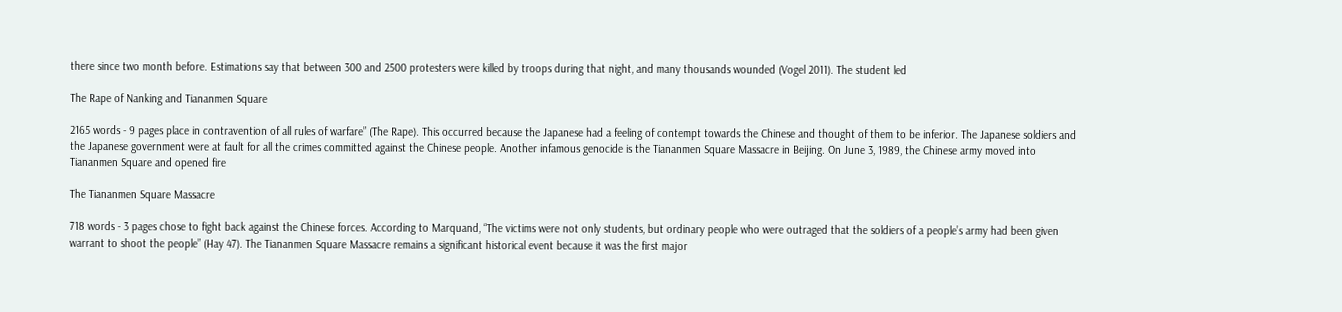there since two month before. Estimations say that between 300 and 2500 protesters were killed by troops during that night, and many thousands wounded (Vogel 2011). The student led

The Rape of Nanking and Tiananmen Square

2165 words - 9 pages place in contravention of all rules of warfare” (The Rape). This occurred because the Japanese had a feeling of contempt towards the Chinese and thought of them to be inferior. The Japanese soldiers and the Japanese government were at fault for all the crimes committed against the Chinese people. Another infamous genocide is the Tiananmen Square Massacre in Beijing. On June 3, 1989, the Chinese army moved into Tiananmen Square and opened fire

The Tiananmen Square Massacre

718 words - 3 pages chose to fight back against the Chinese forces. According to Marquand, “The victims were not only students, but ordinary people who were outraged that the soldiers of a people’s army had been given warrant to shoot the people” (Hay 47). The Tiananmen Square Massacre remains a significant historical event because it was the first major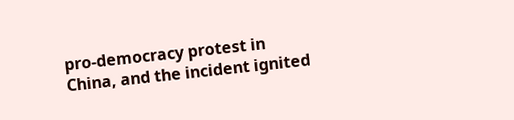pro-democracy protest in China, and the incident ignited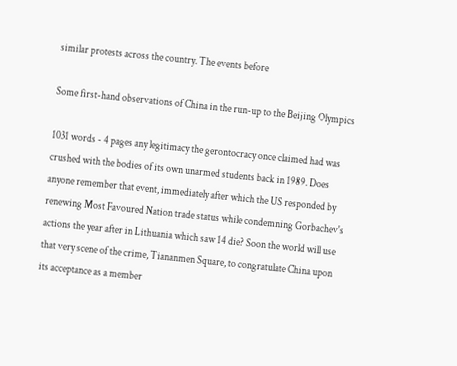similar protests across the country. The events before

Some first-hand observations of China in the run-up to the Beijing Olympics

1031 words - 4 pages any legitimacy the gerontocracy once claimed had was crushed with the bodies of its own unarmed students back in 1989. Does anyone remember that event, immediately after which the US responded by renewing Most Favoured Nation trade status while condemning Gorbachev's actions the year after in Lithuania which saw 14 die? Soon the world will use that very scene of the crime, Tiananmen Square, to congratulate China upon its acceptance as a member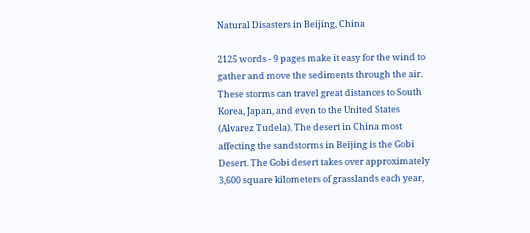Natural Disasters in Beijing, China

2125 words - 9 pages make it easy for the wind to gather and move the sediments through the air. These storms can travel great distances to South Korea, Japan, and even to the United States (Alvarez Tudela). The desert in China most affecting the sandstorms in Beijing is the Gobi Desert. The Gobi desert takes over approximately 3,600 square kilometers of grasslands each year,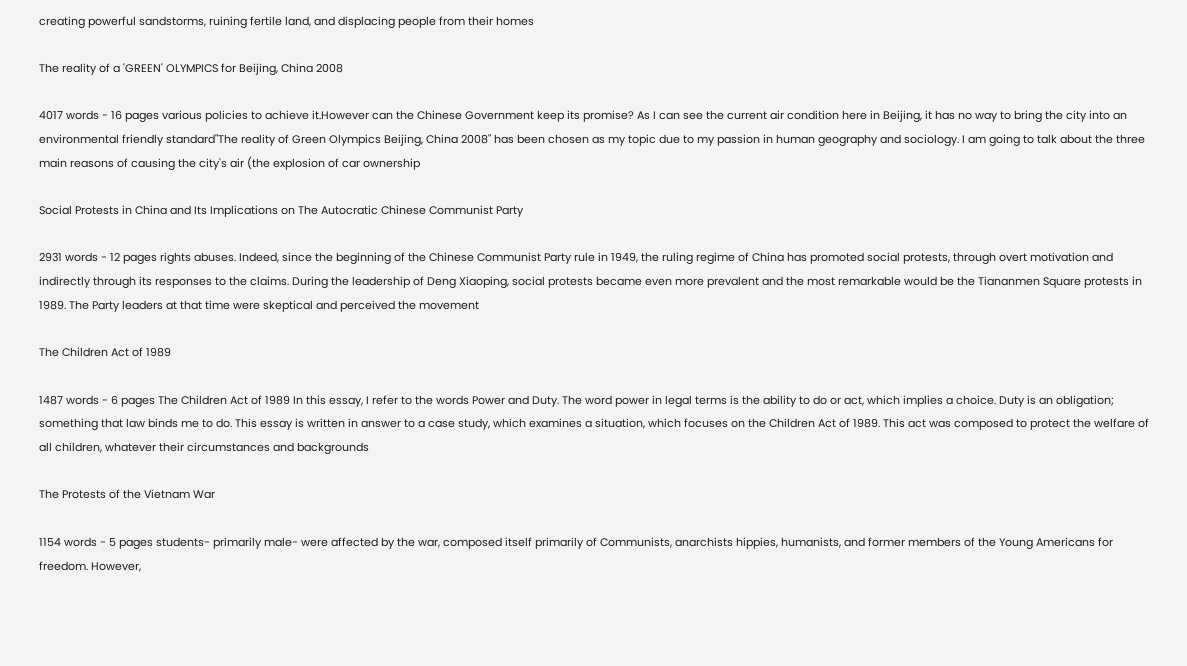creating powerful sandstorms, ruining fertile land, and displacing people from their homes

The reality of a 'GREEN' OLYMPICS for Beijing, China 2008

4017 words - 16 pages various policies to achieve it.However can the Chinese Government keep its promise? As I can see the current air condition here in Beijing, it has no way to bring the city into an environmental friendly standard"The reality of Green Olympics Beijing, China 2008" has been chosen as my topic due to my passion in human geography and sociology. I am going to talk about the three main reasons of causing the city's air (the explosion of car ownership

Social Protests in China and Its Implications on The Autocratic Chinese Communist Party

2931 words - 12 pages rights abuses. Indeed, since the beginning of the Chinese Communist Party rule in 1949, the ruling regime of China has promoted social protests, through overt motivation and indirectly through its responses to the claims. During the leadership of Deng Xiaoping, social protests became even more prevalent and the most remarkable would be the Tiananmen Square protests in 1989. The Party leaders at that time were skeptical and perceived the movement

The Children Act of 1989

1487 words - 6 pages The Children Act of 1989 In this essay, I refer to the words Power and Duty. The word power in legal terms is the ability to do or act, which implies a choice. Duty is an obligation; something that law binds me to do. This essay is written in answer to a case study, which examines a situation, which focuses on the Children Act of 1989. This act was composed to protect the welfare of all children, whatever their circumstances and backgrounds

The Protests of the Vietnam War

1154 words - 5 pages students- primarily male- were affected by the war, composed itself primarily of Communists, anarchists hippies, humanists, and former members of the Young Americans for freedom. However,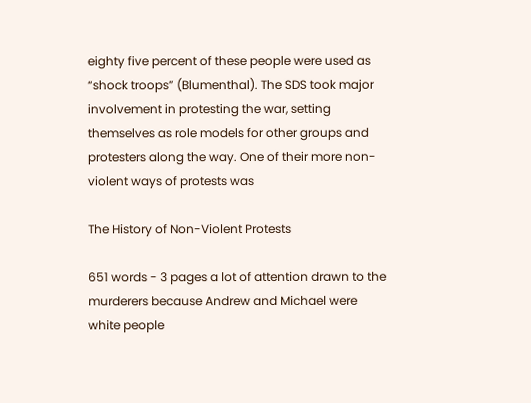eighty five percent of these people were used as “shock troops” (Blumenthal). The SDS took major involvement in protesting the war, setting themselves as role models for other groups and protesters along the way. One of their more non-violent ways of protests was

The History of Non-Violent Protests

651 words - 3 pages a lot of attention drawn to the murderers because Andrew and Michael were white people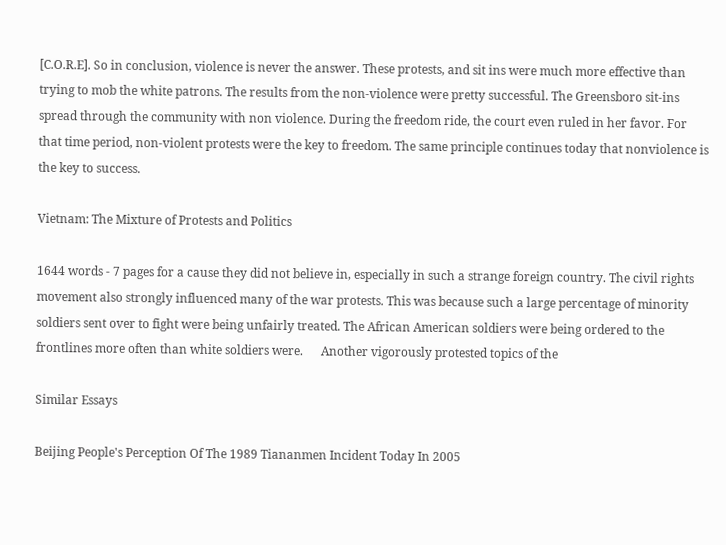[C.O.R.E]. So in conclusion, violence is never the answer. These protests, and sit ins were much more effective than trying to mob the white patrons. The results from the non-violence were pretty successful. The Greensboro sit-ins spread through the community with non violence. During the freedom ride, the court even ruled in her favor. For that time period, non-violent protests were the key to freedom. The same principle continues today that nonviolence is the key to success.

Vietnam: The Mixture of Protests and Politics

1644 words - 7 pages for a cause they did not believe in, especially in such a strange foreign country. The civil rights movement also strongly influenced many of the war protests. This was because such a large percentage of minority soldiers sent over to fight were being unfairly treated. The African American soldiers were being ordered to the frontlines more often than white soldiers were.      Another vigorously protested topics of the

Similar Essays

Beijing People's Perception Of The 1989 Tiananmen Incident Today In 2005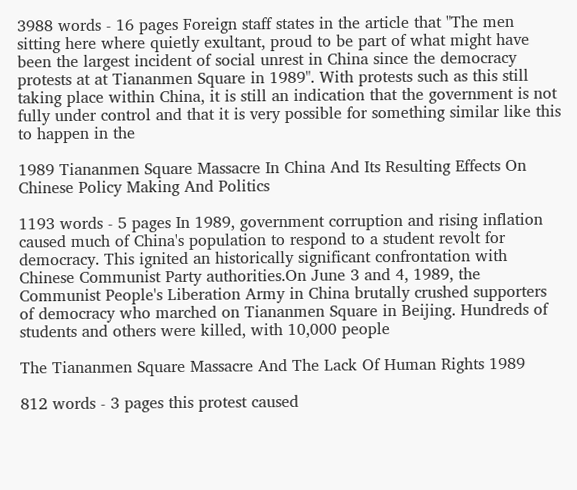3988 words - 16 pages Foreign staff states in the article that "The men sitting here where quietly exultant, proud to be part of what might have been the largest incident of social unrest in China since the democracy protests at at Tiananmen Square in 1989". With protests such as this still taking place within China, it is still an indication that the government is not fully under control and that it is very possible for something similar like this to happen in the

1989 Tiananmen Square Massacre In China And Its Resulting Effects On Chinese Policy Making And Politics

1193 words - 5 pages In 1989, government corruption and rising inflation caused much of China's population to respond to a student revolt for democracy. This ignited an historically significant confrontation with Chinese Communist Party authorities.On June 3 and 4, 1989, the Communist People's Liberation Army in China brutally crushed supporters of democracy who marched on Tiananmen Square in Beijing. Hundreds of students and others were killed, with 10,000 people

The Tiananmen Square Massacre And The Lack Of Human Rights 1989

812 words - 3 pages this protest caused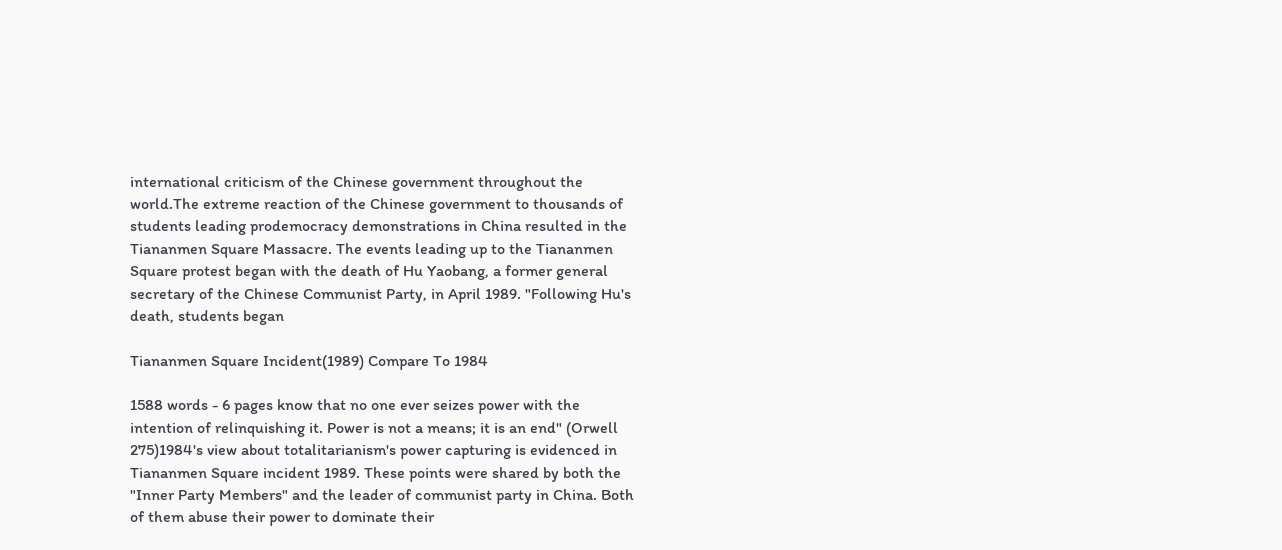international criticism of the Chinese government throughout the world.The extreme reaction of the Chinese government to thousands of students leading prodemocracy demonstrations in China resulted in the Tiananmen Square Massacre. The events leading up to the Tiananmen Square protest began with the death of Hu Yaobang, a former general secretary of the Chinese Communist Party, in April 1989. "Following Hu's death, students began

Tiananmen Square Incident(1989) Compare To 1984

1588 words - 6 pages know that no one ever seizes power with the intention of relinquishing it. Power is not a means; it is an end" (Orwell 275)1984's view about totalitarianism's power capturing is evidenced in Tiananmen Square incident 1989. These points were shared by both the "Inner Party Members" and the leader of communist party in China. Both of them abuse their power to dominate their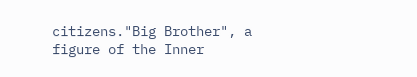citizens."Big Brother", a figure of the Inner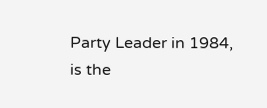Party Leader in 1984, is the